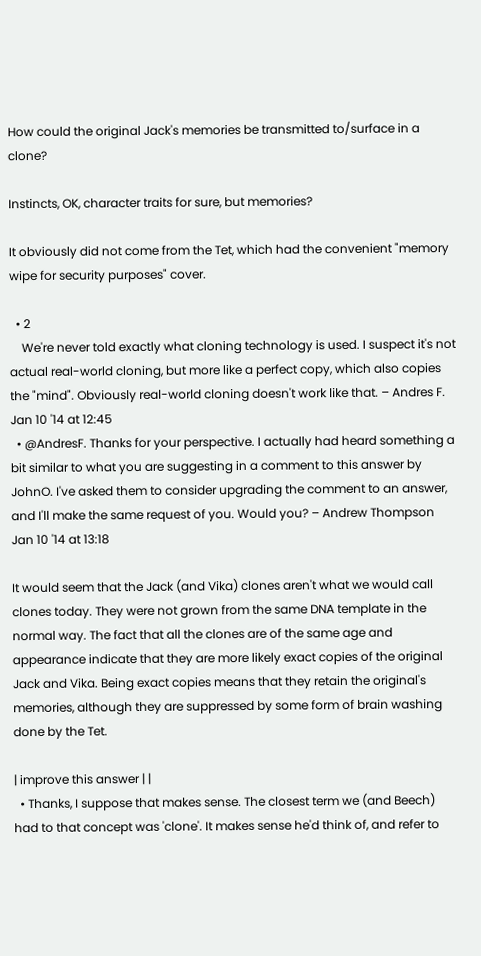How could the original Jack's memories be transmitted to/surface in a clone?

Instincts, OK, character traits for sure, but memories?

It obviously did not come from the Tet, which had the convenient "memory wipe for security purposes" cover.

  • 2
    We're never told exactly what cloning technology is used. I suspect it's not actual real-world cloning, but more like a perfect copy, which also copies the "mind". Obviously real-world cloning doesn't work like that. – Andres F. Jan 10 '14 at 12:45
  • @AndresF. Thanks for your perspective. I actually had heard something a bit similar to what you are suggesting in a comment to this answer by JohnO. I've asked them to consider upgrading the comment to an answer, and I'll make the same request of you. Would you? – Andrew Thompson Jan 10 '14 at 13:18

It would seem that the Jack (and Vika) clones aren't what we would call clones today. They were not grown from the same DNA template in the normal way. The fact that all the clones are of the same age and appearance indicate that they are more likely exact copies of the original Jack and Vika. Being exact copies means that they retain the original's memories, although they are suppressed by some form of brain washing done by the Tet.

| improve this answer | |
  • Thanks, I suppose that makes sense. The closest term we (and Beech) had to that concept was 'clone'. It makes sense he'd think of, and refer to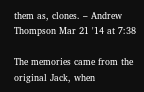them as, clones. – Andrew Thompson Mar 21 '14 at 7:38

The memories came from the original Jack, when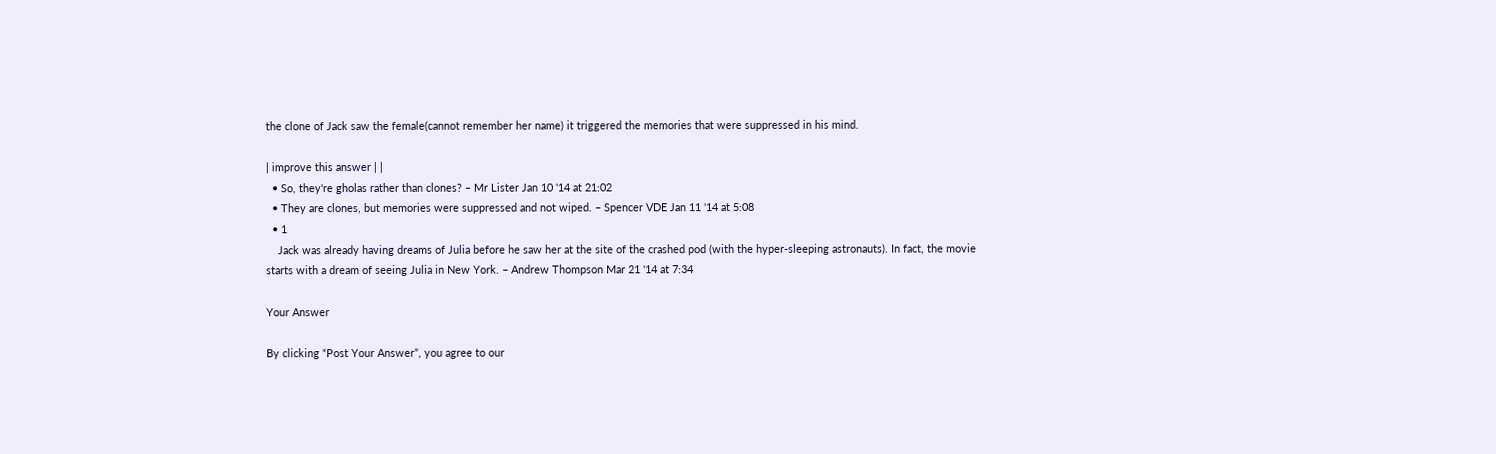the clone of Jack saw the female(cannot remember her name) it triggered the memories that were suppressed in his mind.

| improve this answer | |
  • So, they're gholas rather than clones? – Mr Lister Jan 10 '14 at 21:02
  • They are clones, but memories were suppressed and not wiped. – Spencer VDE Jan 11 '14 at 5:08
  • 1
    Jack was already having dreams of Julia before he saw her at the site of the crashed pod (with the hyper-sleeping astronauts). In fact, the movie starts with a dream of seeing Julia in New York. – Andrew Thompson Mar 21 '14 at 7:34

Your Answer

By clicking “Post Your Answer”, you agree to our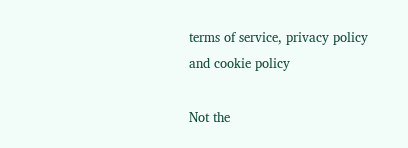terms of service, privacy policy and cookie policy

Not the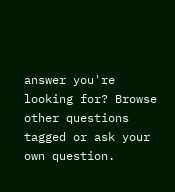answer you're looking for? Browse other questions tagged or ask your own question.